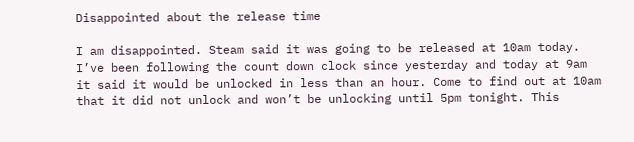Disappointed about the release time

I am disappointed. Steam said it was going to be released at 10am today. I’ve been following the count down clock since yesterday and today at 9am it said it would be unlocked in less than an hour. Come to find out at 10am that it did not unlock and won’t be unlocking until 5pm tonight. This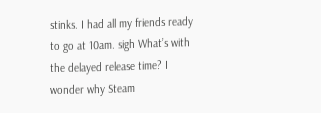stinks. I had all my friends ready to go at 10am. sigh What’s with the delayed release time? I wonder why Steam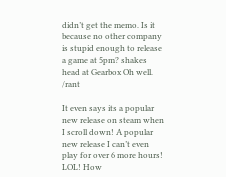didn’t get the memo. Is it because no other company is stupid enough to release a game at 5pm? shakes head at Gearbox Oh well. /rant

It even says its a popular new release on steam when I scroll down! A popular new release I can’t even play for over 6 more hours! LOL! How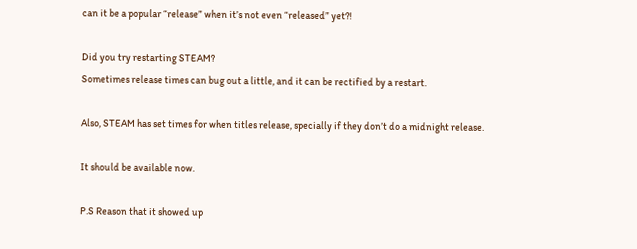can it be a popular “release” when it’s not even “released” yet?!

Did you try restarting STEAM?
Sometimes release times can bug out a little, and it can be rectified by a restart.

Also, STEAM has set times for when titles release, specially if they don’t do a midnight release.

It should be available now.

P.S Reason that it showed up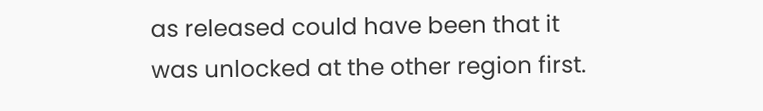as released could have been that it was unlocked at the other region first.